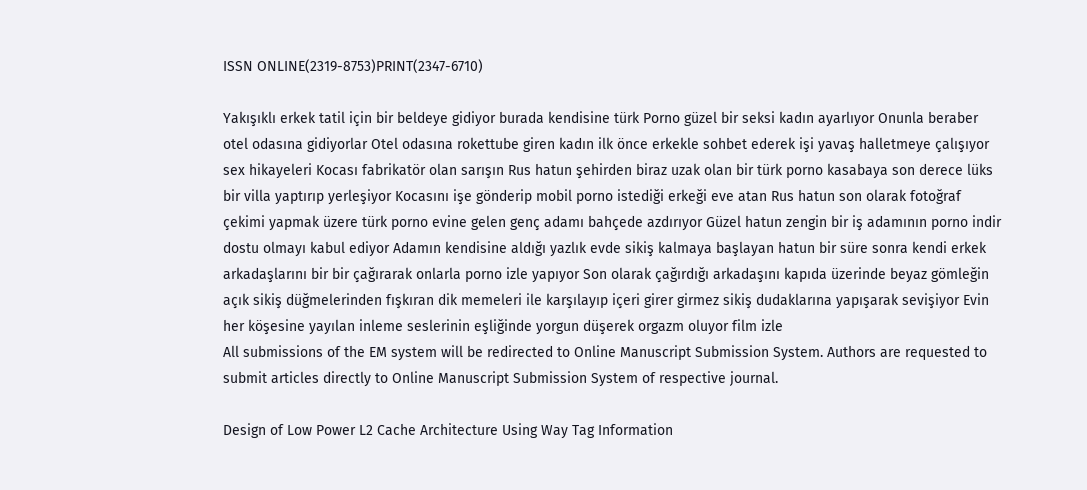ISSN ONLINE(2319-8753)PRINT(2347-6710)

Yakışıklı erkek tatil için bir beldeye gidiyor burada kendisine türk Porno güzel bir seksi kadın ayarlıyor Onunla beraber otel odasına gidiyorlar Otel odasına rokettube giren kadın ilk önce erkekle sohbet ederek işi yavaş halletmeye çalışıyor sex hikayeleri Kocası fabrikatör olan sarışın Rus hatun şehirden biraz uzak olan bir türk porno kasabaya son derece lüks bir villa yaptırıp yerleşiyor Kocasını işe gönderip mobil porno istediği erkeği eve atan Rus hatun son olarak fotoğraf çekimi yapmak üzere türk porno evine gelen genç adamı bahçede azdırıyor Güzel hatun zengin bir iş adamının porno indir dostu olmayı kabul ediyor Adamın kendisine aldığı yazlık evde sikiş kalmaya başlayan hatun bir süre sonra kendi erkek arkadaşlarını bir bir çağırarak onlarla porno izle yapıyor Son olarak çağırdığı arkadaşını kapıda üzerinde beyaz gömleğin açık sikiş düğmelerinden fışkıran dik memeleri ile karşılayıp içeri girer girmez sikiş dudaklarına yapışarak sevişiyor Evin her köşesine yayılan inleme seslerinin eşliğinde yorgun düşerek orgazm oluyor film izle
All submissions of the EM system will be redirected to Online Manuscript Submission System. Authors are requested to submit articles directly to Online Manuscript Submission System of respective journal.

Design of Low Power L2 Cache Architecture Using Way Tag Information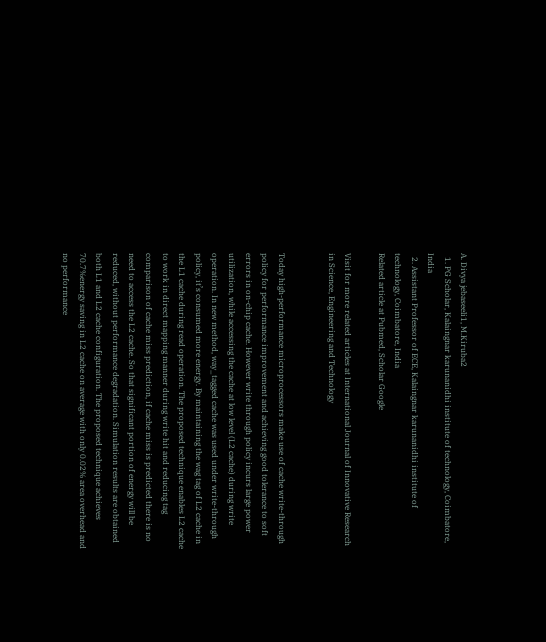A. Divya jebaseeli1, M.Kiruba2
  1. PG Scholar, Kalaingnar karunanidhi institute of technology, Coimbatore, India
  2. Assistant Professor of ECE, Kalaingnar karunanidhi institute of technology, Coimbatore, India
Related article at Pubmed, Scholar Google

Visit for more related articles at International Journal of Innovative Research in Science, Engineering and Technology


Today high-performance microprocessors make use of cache write-through policy for performance improvement and achieving good tolerance to soft errors in on-chip cache. However write through policy incurs large power utilization, while accessing the cache at low level (L2 cache) during write operation. In new method, way_tagged cache was used under write-through policy, it’s consumed more energy. By maintaining the wag tag of L2 cache in the L1 cache during read operation. The proposed technique enables L2 cache to work in direct mapping manner during write hit and reducing tag comparison of cache miss prediction, if cache miss is predicted there is no need to access the L2 cache. So that significant portion of energy will be reduced, without performance degradation. Simulation results are obtained both L1 and L2 cache configuration. The proposed technique achieves 70.7%energy saving in L2 cache on average with only 0.02% area overhead and no performance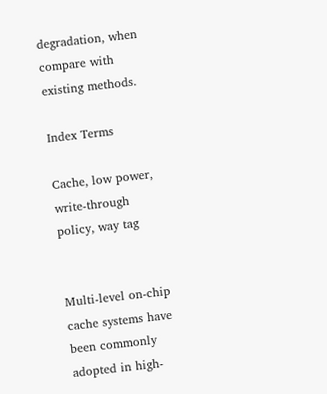degradation, when compare with existing methods.

Index Terms

Cache, low power, write-through policy, way tag


Multi-level on-chip cache systems have been commonly adopted in high-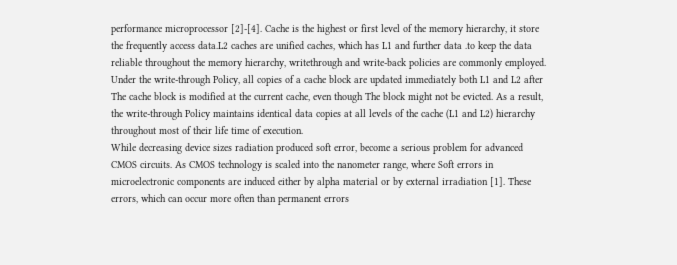performance microprocessor [2]-[4]. Cache is the highest or first level of the memory hierarchy, it store the frequently access data.L2 caches are unified caches, which has L1 and further data .to keep the data reliable throughout the memory hierarchy, writethrough and write-back policies are commonly employed. Under the write-through Policy, all copies of a cache block are updated immediately both L1 and L2 after The cache block is modified at the current cache, even though The block might not be evicted. As a result, the write-through Policy maintains identical data copies at all levels of the cache (L1 and L2) hierarchy throughout most of their life time of execution.
While decreasing device sizes radiation produced soft error, become a serious problem for advanced CMOS circuits. As CMOS technology is scaled into the nanometer range, where Soft errors in microelectronic components are induced either by alpha material or by external irradiation [1]. These errors, which can occur more often than permanent errors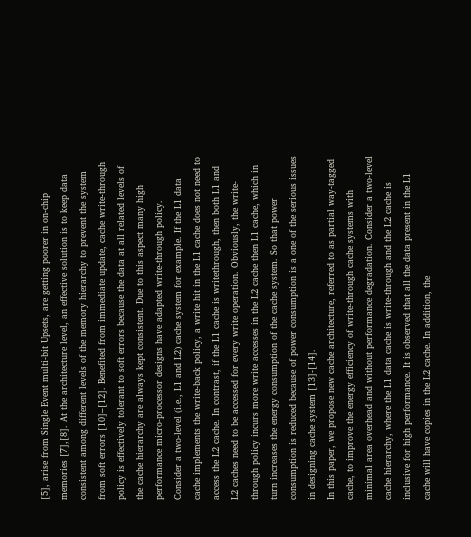[5], arise from Single Event multi-bit Upsets, are getting poorer in on-chip memories [7],[8]. At the architecture level, an effective solution is to keep data consistent among different levels of the memory hierarchy to prevent the system from soft errors [10]–[12]. Benefited from immediate update, cache write-through policy is effectively tolerant to soft errors because the data at all related levels of the cache hierarchy are always kept consistent. Due to this aspect many high performance micro-processor designs have adapted write-through policy.
Consider a two-level (i.e., L1 and L2) cache system for example. If the L1 data cache implements the write-back policy, a write hit in the L1 cache does not need to access the L2 cache. In contrast, if the L1 cache is writethrough, then both L1 and L2 caches need to be accessed for every write operation. Obviously, the write-through policy incurs more write accesses in the L2 cache then L1 cache, which in turn increases the energy consumption of the cache system. So that power consumption is reduced because of power consumption is a one of the serious issues in designing cache system [13]-[14].
In this paper, we propose new cache architecture, referred to as partial way-tagged cache, to improve the energy efficiency of write-through cache systems with minimal area overhead and without performance degradation. Consider a two-level cache hierarchy, where the L1 data cache is write-through and the L2 cache is inclusive for high performance. It is observed that all the data present in the L1 cache will have copies in the L2 cache. In addition, the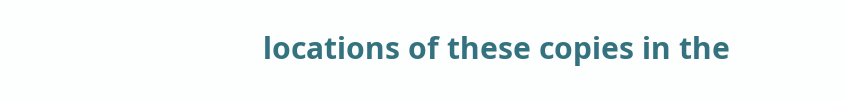locations of these copies in the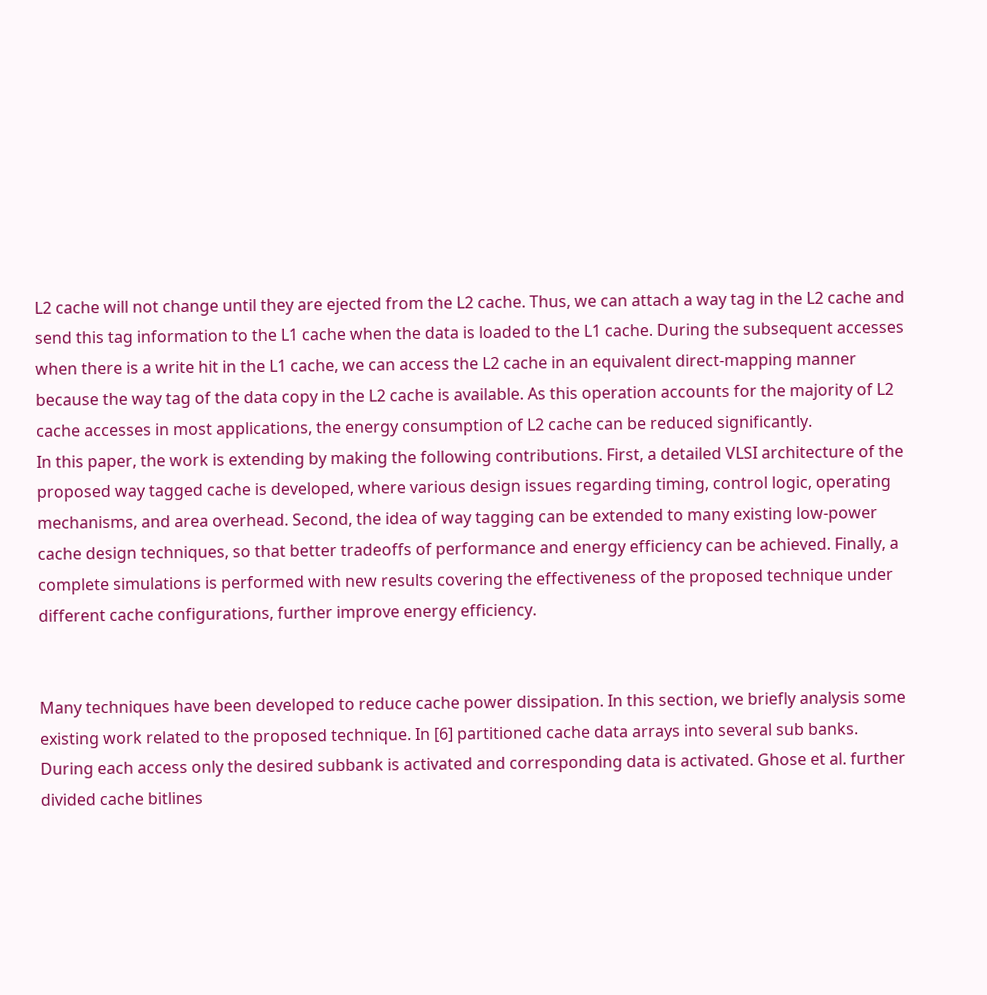L2 cache will not change until they are ejected from the L2 cache. Thus, we can attach a way tag in the L2 cache and send this tag information to the L1 cache when the data is loaded to the L1 cache. During the subsequent accesses when there is a write hit in the L1 cache, we can access the L2 cache in an equivalent direct-mapping manner because the way tag of the data copy in the L2 cache is available. As this operation accounts for the majority of L2 cache accesses in most applications, the energy consumption of L2 cache can be reduced significantly.
In this paper, the work is extending by making the following contributions. First, a detailed VLSI architecture of the proposed way tagged cache is developed, where various design issues regarding timing, control logic, operating mechanisms, and area overhead. Second, the idea of way tagging can be extended to many existing low-power cache design techniques, so that better tradeoffs of performance and energy efficiency can be achieved. Finally, a complete simulations is performed with new results covering the effectiveness of the proposed technique under different cache configurations, further improve energy efficiency.


Many techniques have been developed to reduce cache power dissipation. In this section, we briefly analysis some existing work related to the proposed technique. In [6] partitioned cache data arrays into several sub banks. During each access only the desired subbank is activated and corresponding data is activated. Ghose et al. further divided cache bitlines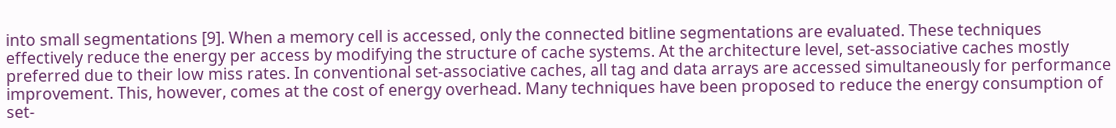into small segmentations [9]. When a memory cell is accessed, only the connected bitline segmentations are evaluated. These techniques effectively reduce the energy per access by modifying the structure of cache systems. At the architecture level, set-associative caches mostly preferred due to their low miss rates. In conventional set-associative caches, all tag and data arrays are accessed simultaneously for performance improvement. This, however, comes at the cost of energy overhead. Many techniques have been proposed to reduce the energy consumption of set-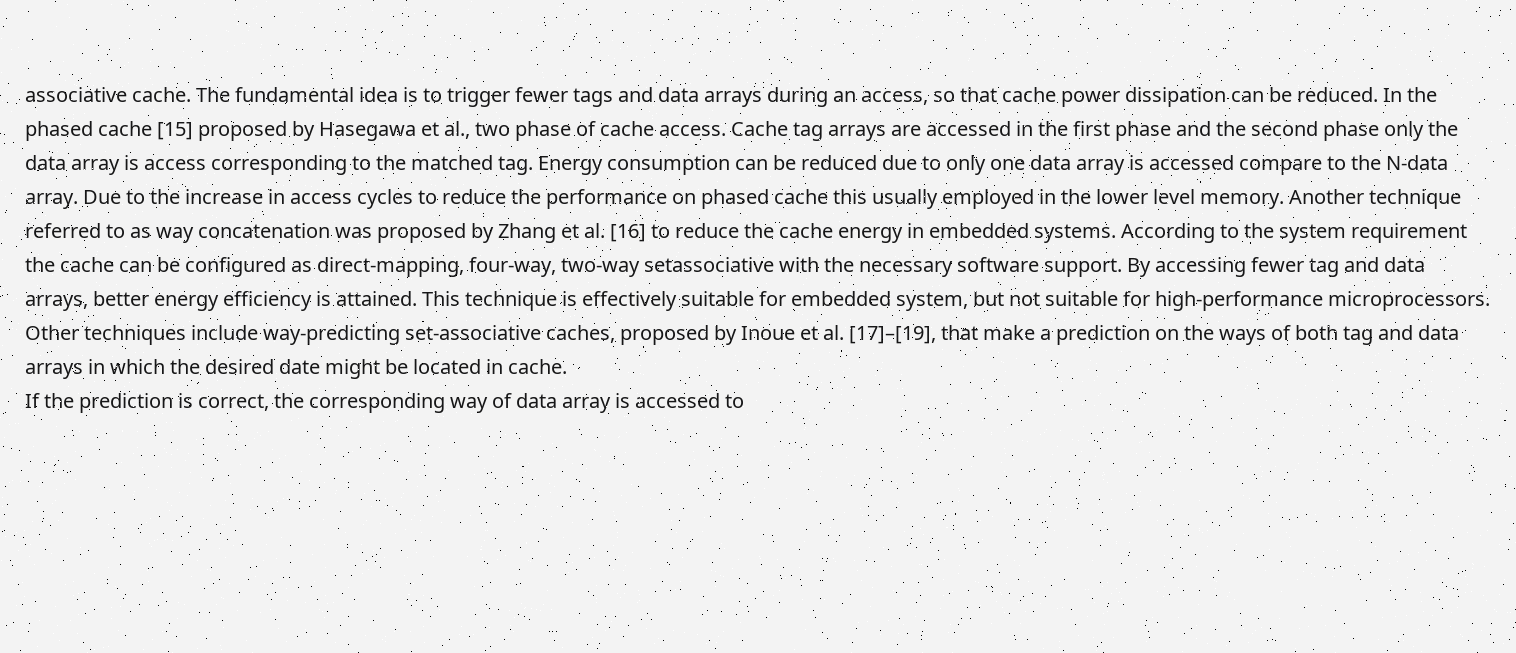associative cache. The fundamental idea is to trigger fewer tags and data arrays during an access, so that cache power dissipation can be reduced. In the phased cache [15] proposed by Hasegawa et al., two phase of cache access. Cache tag arrays are accessed in the first phase and the second phase only the data array is access corresponding to the matched tag. Energy consumption can be reduced due to only one data array is accessed compare to the N-data array. Due to the increase in access cycles to reduce the performance on phased cache this usually employed in the lower level memory. Another technique referred to as way concatenation was proposed by Zhang et al. [16] to reduce the cache energy in embedded systems. According to the system requirement the cache can be configured as direct-mapping, four-way, two-way setassociative with the necessary software support. By accessing fewer tag and data arrays, better energy efficiency is attained. This technique is effectively suitable for embedded system, but not suitable for high-performance microprocessors. Other techniques include way-predicting set-associative caches, proposed by Inoue et al. [17]–[19], that make a prediction on the ways of both tag and data arrays in which the desired date might be located in cache.
If the prediction is correct, the corresponding way of data array is accessed to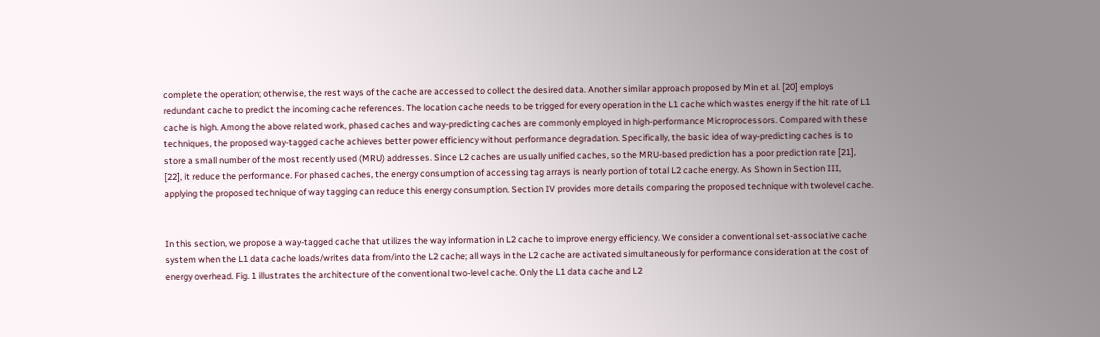complete the operation; otherwise, the rest ways of the cache are accessed to collect the desired data. Another similar approach proposed by Min et al. [20] employs redundant cache to predict the incoming cache references. The location cache needs to be trigged for every operation in the L1 cache which wastes energy if the hit rate of L1 cache is high. Among the above related work, phased caches and way-predicting caches are commonly employed in high-performance Microprocessors. Compared with these techniques, the proposed way-tagged cache achieves better power efficiency without performance degradation. Specifically, the basic idea of way-predicting caches is to store a small number of the most recently used (MRU) addresses. Since L2 caches are usually unified caches, so the MRU-based prediction has a poor prediction rate [21], [22], it reduce the performance. For phased caches, the energy consumption of accessing tag arrays is nearly portion of total L2 cache energy. As Shown in Section III, applying the proposed technique of way tagging can reduce this energy consumption. Section IV provides more details comparing the proposed technique with twolevel cache.


In this section, we propose a way-tagged cache that utilizes the way information in L2 cache to improve energy efficiency. We consider a conventional set-associative cache system when the L1 data cache loads/writes data from/into the L2 cache; all ways in the L2 cache are activated simultaneously for performance consideration at the cost of energy overhead. Fig. 1 illustrates the architecture of the conventional two-level cache. Only the L1 data cache and L2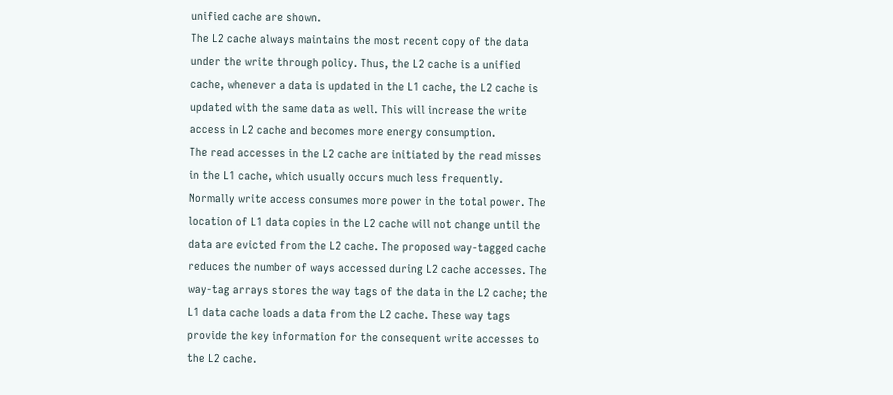unified cache are shown.
The L2 cache always maintains the most recent copy of the data under the write through policy. Thus, the L2 cache is a unified cache, whenever a data is updated in the L1 cache, the L2 cache is updated with the same data as well. This will increase the write access in L2 cache and becomes more energy consumption.
The read accesses in the L2 cache are initiated by the read misses in the L1 cache, which usually occurs much less frequently. Normally write access consumes more power in the total power. The location of L1 data copies in the L2 cache will not change until the data are evicted from the L2 cache. The proposed way-tagged cache reduces the number of ways accessed during L2 cache accesses. The way-tag arrays stores the way tags of the data in the L2 cache; the L1 data cache loads a data from the L2 cache. These way tags provide the key information for the consequent write accesses to the L2 cache.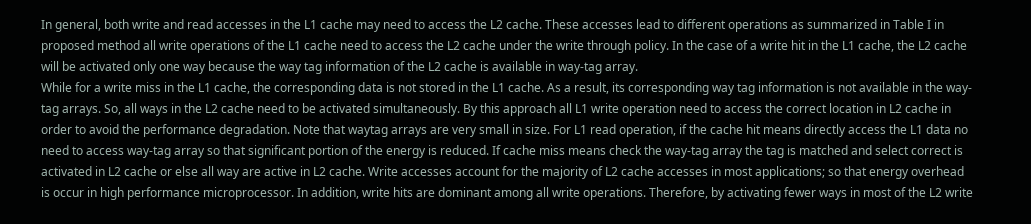In general, both write and read accesses in the L1 cache may need to access the L2 cache. These accesses lead to different operations as summarized in Table I in proposed method all write operations of the L1 cache need to access the L2 cache under the write through policy. In the case of a write hit in the L1 cache, the L2 cache will be activated only one way because the way tag information of the L2 cache is available in way-tag array.
While for a write miss in the L1 cache, the corresponding data is not stored in the L1 cache. As a result, its corresponding way tag information is not available in the way-tag arrays. So, all ways in the L2 cache need to be activated simultaneously. By this approach all L1 write operation need to access the correct location in L2 cache in order to avoid the performance degradation. Note that waytag arrays are very small in size. For L1 read operation, if the cache hit means directly access the L1 data no need to access way-tag array so that significant portion of the energy is reduced. If cache miss means check the way-tag array the tag is matched and select correct is activated in L2 cache or else all way are active in L2 cache. Write accesses account for the majority of L2 cache accesses in most applications; so that energy overhead is occur in high performance microprocessor. In addition, write hits are dominant among all write operations. Therefore, by activating fewer ways in most of the L2 write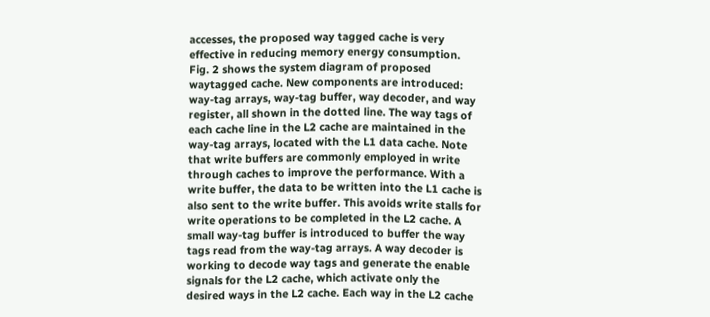accesses, the proposed way tagged cache is very effective in reducing memory energy consumption.
Fig. 2 shows the system diagram of proposed waytagged cache. New components are introduced: way-tag arrays, way-tag buffer, way decoder, and way register, all shown in the dotted line. The way tags of each cache line in the L2 cache are maintained in the way-tag arrays, located with the L1 data cache. Note that write buffers are commonly employed in write through caches to improve the performance. With a write buffer, the data to be written into the L1 cache is also sent to the write buffer. This avoids write stalls for write operations to be completed in the L2 cache. A small way-tag buffer is introduced to buffer the way tags read from the way-tag arrays. A way decoder is working to decode way tags and generate the enable signals for the L2 cache, which activate only the desired ways in the L2 cache. Each way in the L2 cache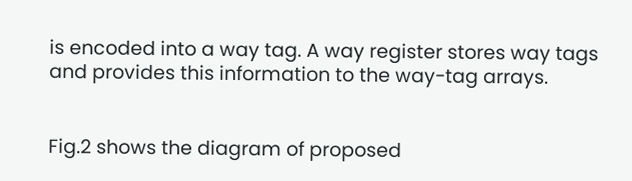is encoded into a way tag. A way register stores way tags and provides this information to the way-tag arrays.


Fig.2 shows the diagram of proposed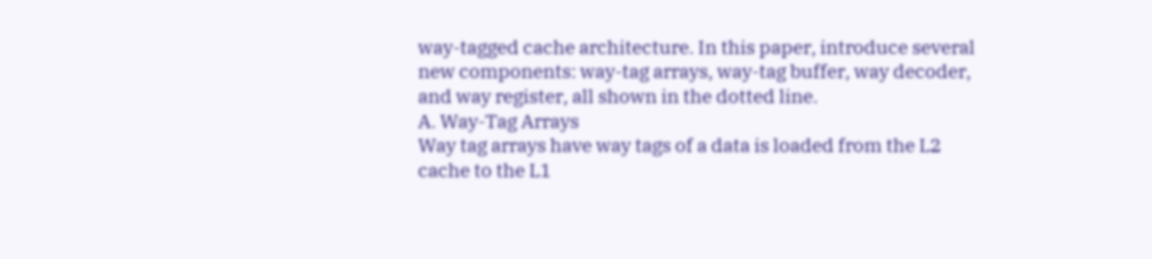way-tagged cache architecture. In this paper, introduce several new components: way-tag arrays, way-tag buffer, way decoder, and way register, all shown in the dotted line.
A. Way-Tag Arrays
Way tag arrays have way tags of a data is loaded from the L2 cache to the L1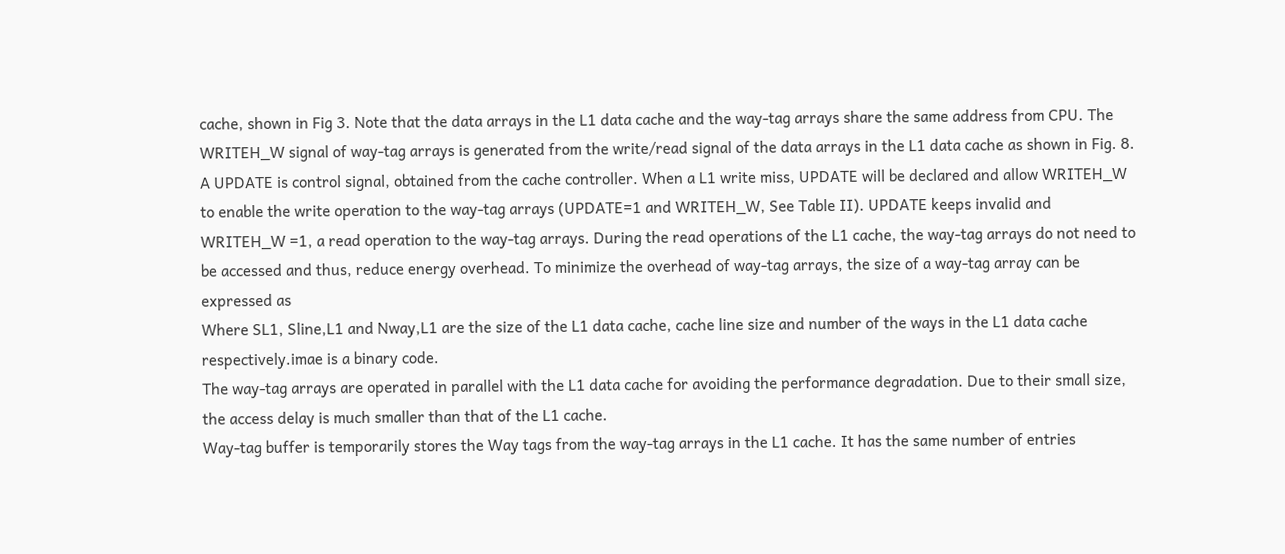cache, shown in Fig 3. Note that the data arrays in the L1 data cache and the way-tag arrays share the same address from CPU. The WRITEH_W signal of way-tag arrays is generated from the write/read signal of the data arrays in the L1 data cache as shown in Fig. 8. A UPDATE is control signal, obtained from the cache controller. When a L1 write miss, UPDATE will be declared and allow WRITEH_W to enable the write operation to the way-tag arrays (UPDATE=1 and WRITEH_W, See Table II). UPDATE keeps invalid and WRITEH_W =1, a read operation to the way-tag arrays. During the read operations of the L1 cache, the way-tag arrays do not need to be accessed and thus, reduce energy overhead. To minimize the overhead of way-tag arrays, the size of a way-tag array can be expressed as
Where SL1, Sline,L1 and Nway,L1 are the size of the L1 data cache, cache line size and number of the ways in the L1 data cache respectively.imae is a binary code.
The way-tag arrays are operated in parallel with the L1 data cache for avoiding the performance degradation. Due to their small size, the access delay is much smaller than that of the L1 cache.
Way-tag buffer is temporarily stores the Way tags from the way-tag arrays in the L1 cache. It has the same number of entries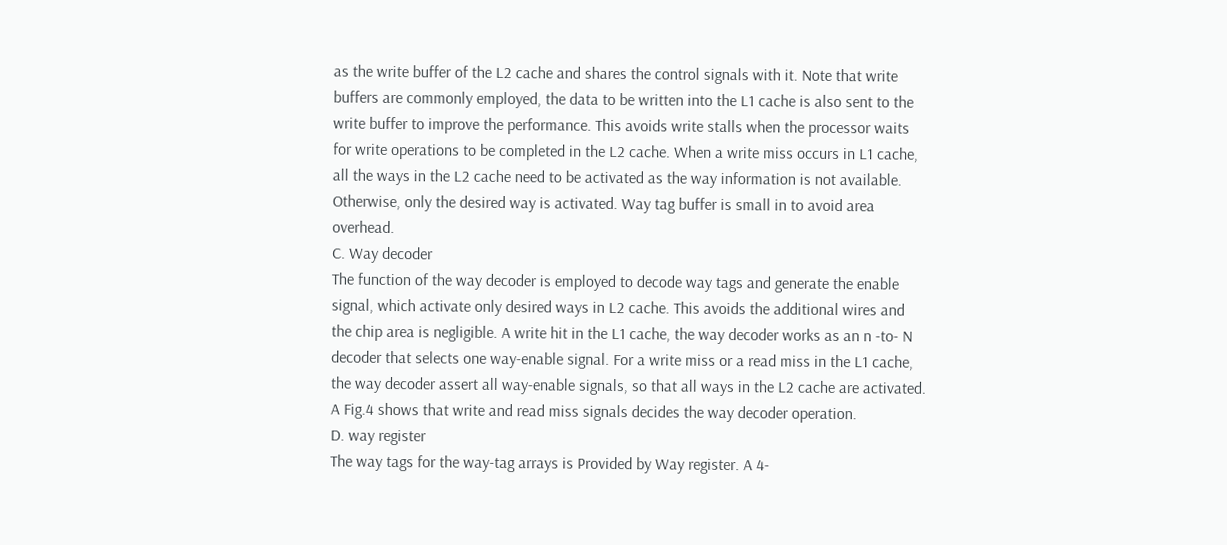as the write buffer of the L2 cache and shares the control signals with it. Note that write buffers are commonly employed, the data to be written into the L1 cache is also sent to the write buffer to improve the performance. This avoids write stalls when the processor waits for write operations to be completed in the L2 cache. When a write miss occurs in L1 cache, all the ways in the L2 cache need to be activated as the way information is not available. Otherwise, only the desired way is activated. Way tag buffer is small in to avoid area overhead.
C. Way decoder
The function of the way decoder is employed to decode way tags and generate the enable signal, which activate only desired ways in L2 cache. This avoids the additional wires and the chip area is negligible. A write hit in the L1 cache, the way decoder works as an n -to- N decoder that selects one way-enable signal. For a write miss or a read miss in the L1 cache, the way decoder assert all way-enable signals, so that all ways in the L2 cache are activated. A Fig.4 shows that write and read miss signals decides the way decoder operation.
D. way register
The way tags for the way-tag arrays is Provided by Way register. A 4-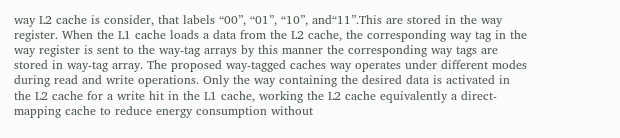way L2 cache is consider, that labels “00”, “01”, “10”, and“11”.This are stored in the way register. When the L1 cache loads a data from the L2 cache, the corresponding way tag in the way register is sent to the way-tag arrays by this manner the corresponding way tags are stored in way-tag array. The proposed way-tagged caches way operates under different modes during read and write operations. Only the way containing the desired data is activated in the L2 cache for a write hit in the L1 cache, working the L2 cache equivalently a direct-mapping cache to reduce energy consumption without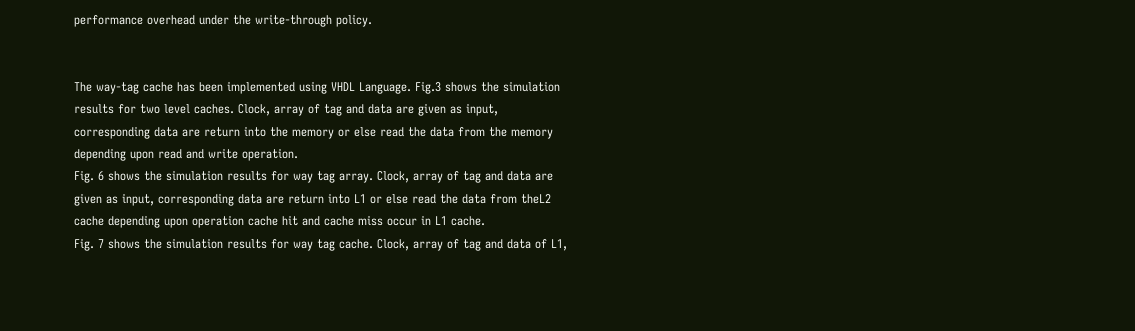performance overhead under the write-through policy.


The way-tag cache has been implemented using VHDL Language. Fig.3 shows the simulation results for two level caches. Clock, array of tag and data are given as input, corresponding data are return into the memory or else read the data from the memory depending upon read and write operation.
Fig. 6 shows the simulation results for way tag array. Clock, array of tag and data are given as input, corresponding data are return into L1 or else read the data from theL2 cache depending upon operation cache hit and cache miss occur in L1 cache.
Fig. 7 shows the simulation results for way tag cache. Clock, array of tag and data of L1,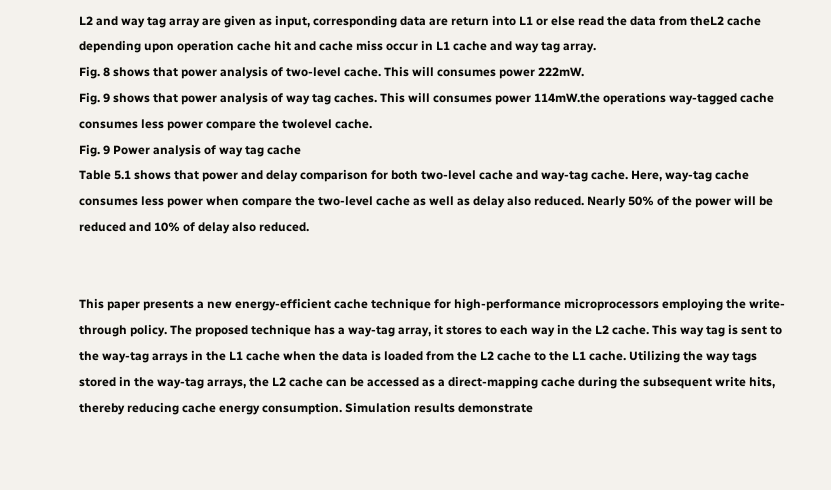L2 and way tag array are given as input, corresponding data are return into L1 or else read the data from theL2 cache depending upon operation cache hit and cache miss occur in L1 cache and way tag array.
Fig. 8 shows that power analysis of two-level cache. This will consumes power 222mW.
Fig. 9 shows that power analysis of way tag caches. This will consumes power 114mW.the operations way-tagged cache consumes less power compare the twolevel cache.
Fig. 9 Power analysis of way tag cache
Table 5.1 shows that power and delay comparison for both two-level cache and way-tag cache. Here, way-tag cache consumes less power when compare the two-level cache as well as delay also reduced. Nearly 50% of the power will be reduced and 10% of delay also reduced.


This paper presents a new energy-efficient cache technique for high-performance microprocessors employing the write-through policy. The proposed technique has a way-tag array, it stores to each way in the L2 cache. This way tag is sent to the way-tag arrays in the L1 cache when the data is loaded from the L2 cache to the L1 cache. Utilizing the way tags stored in the way-tag arrays, the L2 cache can be accessed as a direct-mapping cache during the subsequent write hits, thereby reducing cache energy consumption. Simulation results demonstrate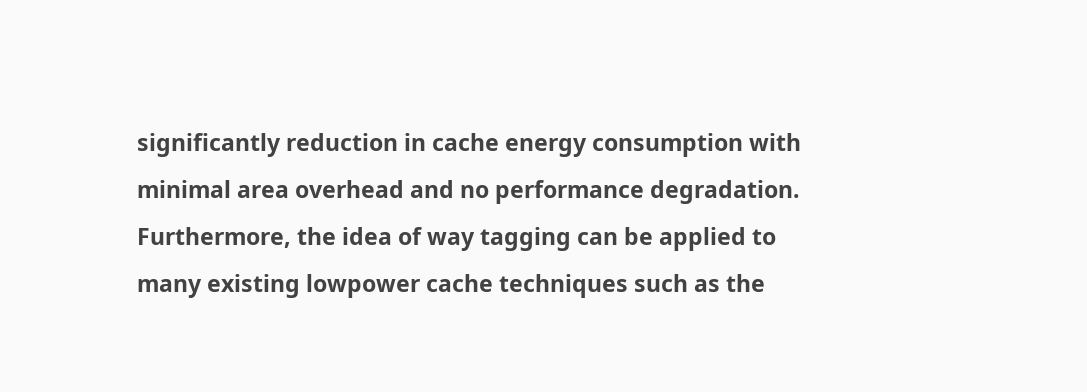significantly reduction in cache energy consumption with minimal area overhead and no performance degradation. Furthermore, the idea of way tagging can be applied to many existing lowpower cache techniques such as the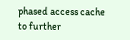phased access cache to further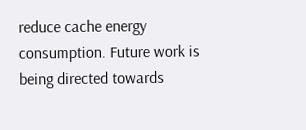reduce cache energy consumption. Future work is being directed towards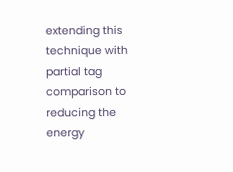extending this technique with partial tag comparison to reducing the energy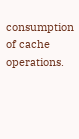consumption of cache operations.